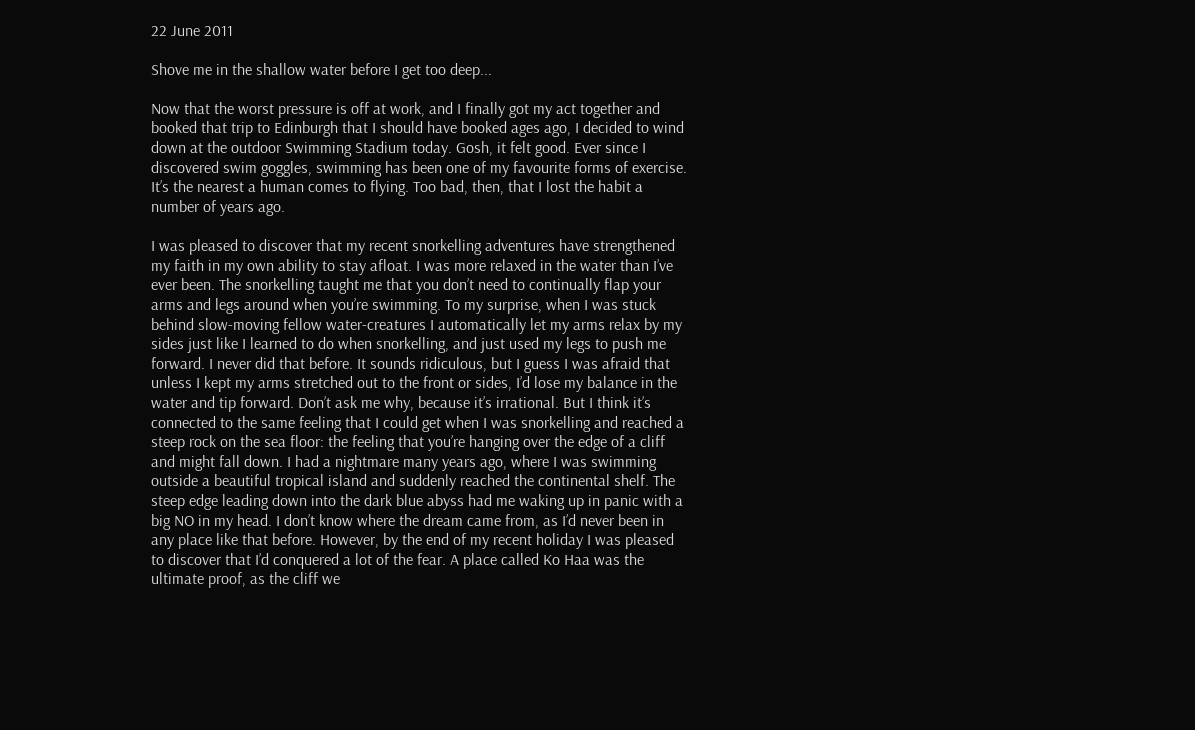22 June 2011

Shove me in the shallow water before I get too deep...

Now that the worst pressure is off at work, and I finally got my act together and booked that trip to Edinburgh that I should have booked ages ago, I decided to wind down at the outdoor Swimming Stadium today. Gosh, it felt good. Ever since I discovered swim goggles, swimming has been one of my favourite forms of exercise. It’s the nearest a human comes to flying. Too bad, then, that I lost the habit a number of years ago.

I was pleased to discover that my recent snorkelling adventures have strengthened my faith in my own ability to stay afloat. I was more relaxed in the water than I’ve ever been. The snorkelling taught me that you don’t need to continually flap your arms and legs around when you’re swimming. To my surprise, when I was stuck behind slow-moving fellow water-creatures I automatically let my arms relax by my sides just like I learned to do when snorkelling, and just used my legs to push me forward. I never did that before. It sounds ridiculous, but I guess I was afraid that unless I kept my arms stretched out to the front or sides, I’d lose my balance in the water and tip forward. Don’t ask me why, because it’s irrational. But I think it’s connected to the same feeling that I could get when I was snorkelling and reached a steep rock on the sea floor: the feeling that you’re hanging over the edge of a cliff and might fall down. I had a nightmare many years ago, where I was swimming outside a beautiful tropical island and suddenly reached the continental shelf. The steep edge leading down into the dark blue abyss had me waking up in panic with a big NO in my head. I don’t know where the dream came from, as I’d never been in any place like that before. However, by the end of my recent holiday I was pleased to discover that I’d conquered a lot of the fear. A place called Ko Haa was the ultimate proof, as the cliff we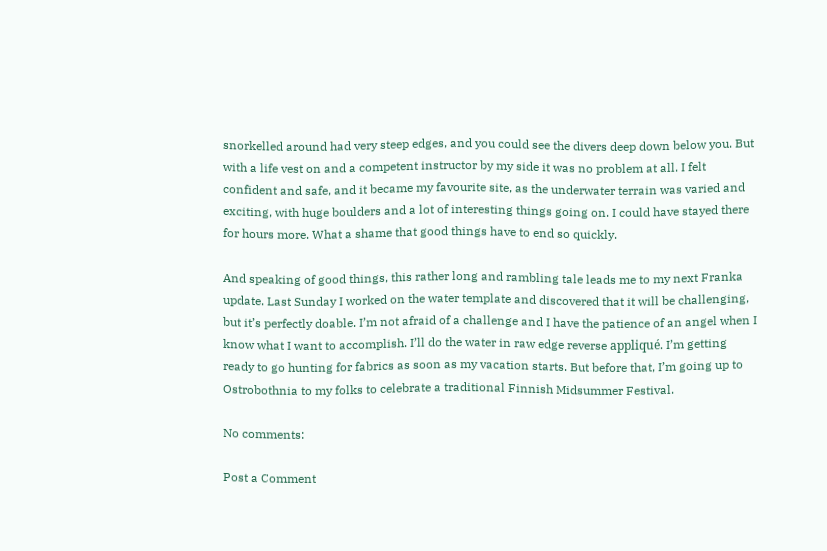snorkelled around had very steep edges, and you could see the divers deep down below you. But with a life vest on and a competent instructor by my side it was no problem at all. I felt confident and safe, and it became my favourite site, as the underwater terrain was varied and exciting, with huge boulders and a lot of interesting things going on. I could have stayed there for hours more. What a shame that good things have to end so quickly.

And speaking of good things, this rather long and rambling tale leads me to my next Franka update. Last Sunday I worked on the water template and discovered that it will be challenging, but it’s perfectly doable. I’m not afraid of a challenge and I have the patience of an angel when I know what I want to accomplish. I’ll do the water in raw edge reverse appliqué. I’m getting ready to go hunting for fabrics as soon as my vacation starts. But before that, I’m going up to Ostrobothnia to my folks to celebrate a traditional Finnish Midsummer Festival.

No comments:

Post a Comment